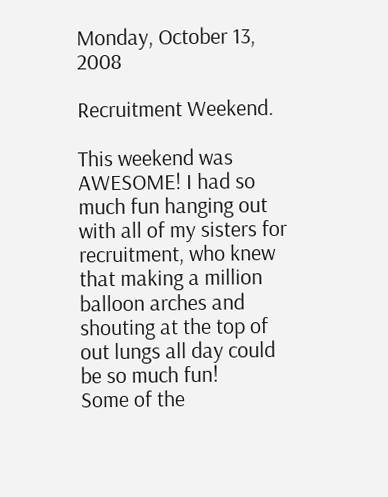Monday, October 13, 2008

Recruitment Weekend.

This weekend was AWESOME! I had so much fun hanging out with all of my sisters for recruitment, who knew that making a million balloon arches and shouting at the top of out lungs all day could be so much fun!
Some of the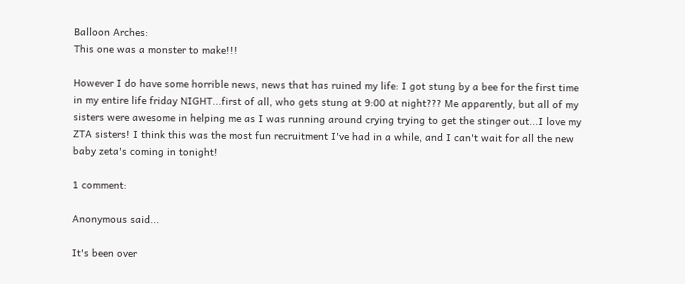Balloon Arches:
This one was a monster to make!!!

However I do have some horrible news, news that has ruined my life: I got stung by a bee for the first time in my entire life friday NIGHT...first of all, who gets stung at 9:00 at night??? Me apparently, but all of my sisters were awesome in helping me as I was running around crying trying to get the stinger out...I love my ZTA sisters! I think this was the most fun recruitment I've had in a while, and I can't wait for all the new baby zeta's coming in tonight!

1 comment:

Anonymous said...

It's been over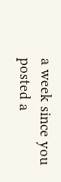a week since you posted a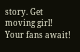story. Get moving girl! Your fans await!